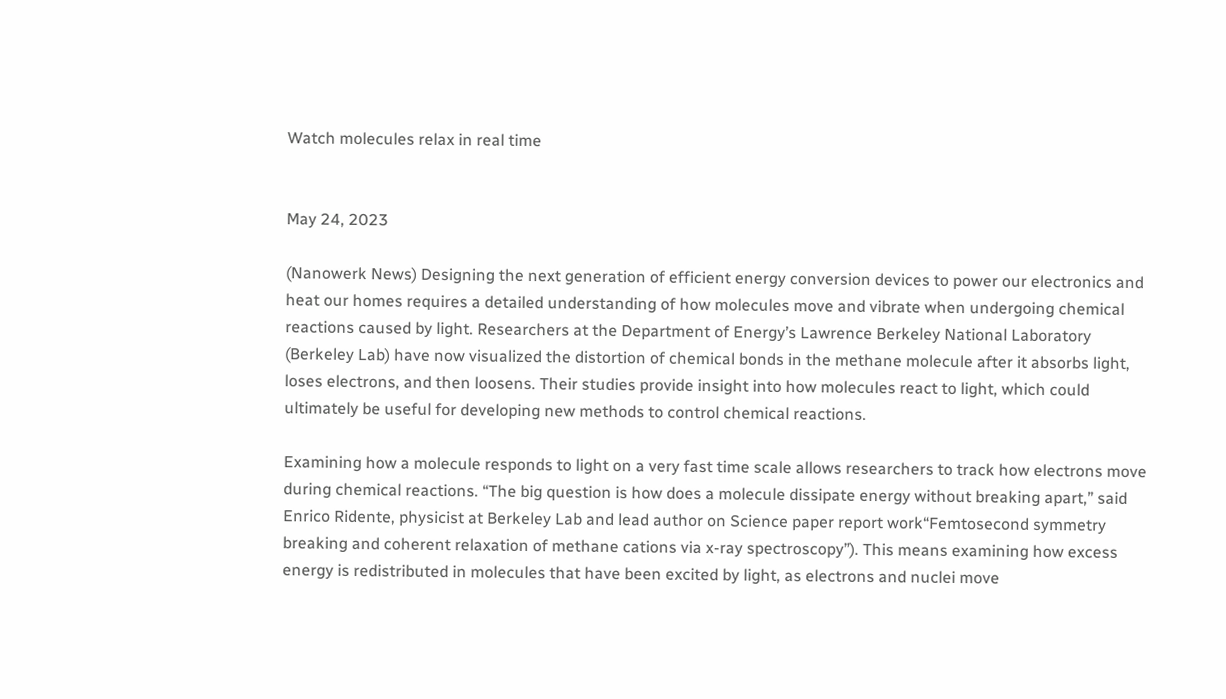Watch molecules relax in real time


May 24, 2023

(Nanowerk News) Designing the next generation of efficient energy conversion devices to power our electronics and heat our homes requires a detailed understanding of how molecules move and vibrate when undergoing chemical reactions caused by light. Researchers at the Department of Energy’s Lawrence Berkeley National Laboratory (Berkeley Lab) have now visualized the distortion of chemical bonds in the methane molecule after it absorbs light, loses electrons, and then loosens. Their studies provide insight into how molecules react to light, which could ultimately be useful for developing new methods to control chemical reactions.

Examining how a molecule responds to light on a very fast time scale allows researchers to track how electrons move during chemical reactions. “The big question is how does a molecule dissipate energy without breaking apart,” said Enrico Ridente, physicist at Berkeley Lab and lead author on Science paper report work“Femtosecond symmetry breaking and coherent relaxation of methane cations via x-ray spectroscopy”). This means examining how excess energy is redistributed in molecules that have been excited by light, as electrons and nuclei move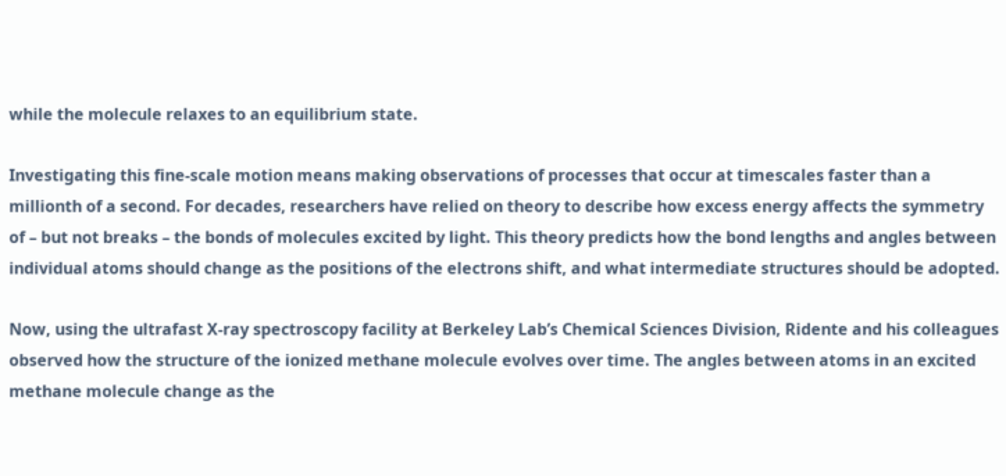while the molecule relaxes to an equilibrium state.

Investigating this fine-scale motion means making observations of processes that occur at timescales faster than a millionth of a second. For decades, researchers have relied on theory to describe how excess energy affects the symmetry of – but not breaks – the bonds of molecules excited by light. This theory predicts how the bond lengths and angles between individual atoms should change as the positions of the electrons shift, and what intermediate structures should be adopted.

Now, using the ultrafast X-ray spectroscopy facility at Berkeley Lab’s Chemical Sciences Division, Ridente and his colleagues observed how the structure of the ionized methane molecule evolves over time. The angles between atoms in an excited methane molecule change as the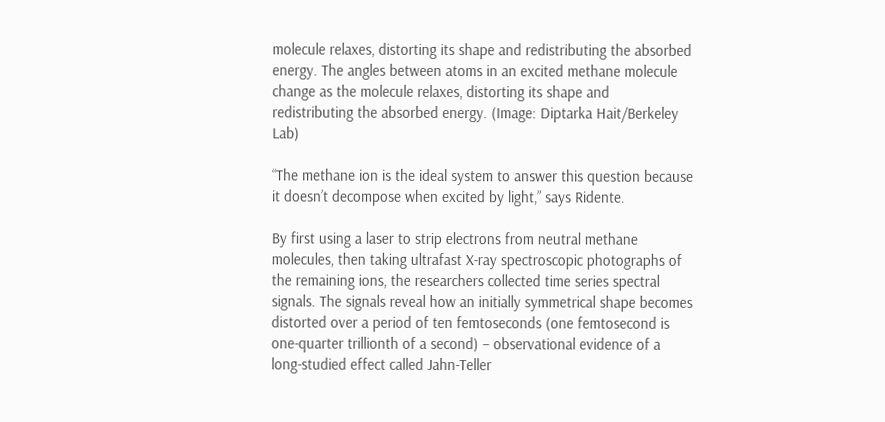molecule relaxes, distorting its shape and redistributing the absorbed energy. The angles between atoms in an excited methane molecule change as the molecule relaxes, distorting its shape and redistributing the absorbed energy. (Image: Diptarka Hait/Berkeley Lab)

“The methane ion is the ideal system to answer this question because it doesn’t decompose when excited by light,” says Ridente.

By first using a laser to strip electrons from neutral methane molecules, then taking ultrafast X-ray spectroscopic photographs of the remaining ions, the researchers collected time series spectral signals. The signals reveal how an initially symmetrical shape becomes distorted over a period of ten femtoseconds (one femtosecond is one-quarter trillionth of a second) – observational evidence of a long-studied effect called Jahn-Teller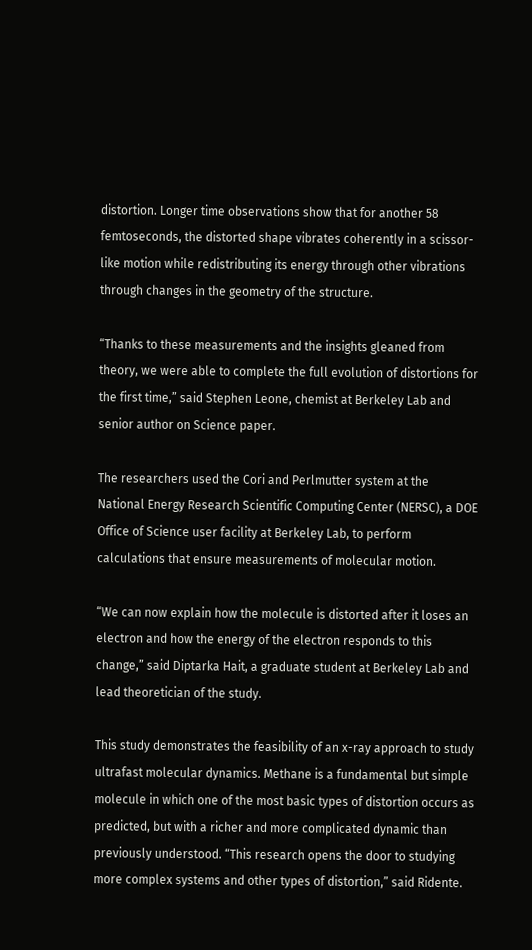distortion. Longer time observations show that for another 58 femtoseconds, the distorted shape vibrates coherently in a scissor-like motion while redistributing its energy through other vibrations through changes in the geometry of the structure.

“Thanks to these measurements and the insights gleaned from theory, we were able to complete the full evolution of distortions for the first time,” said Stephen Leone, chemist at Berkeley Lab and senior author on Science paper.

The researchers used the Cori and Perlmutter system at the National Energy Research Scientific Computing Center (NERSC), a DOE Office of Science user facility at Berkeley Lab, to perform calculations that ensure measurements of molecular motion.

“We can now explain how the molecule is distorted after it loses an electron and how the energy of the electron responds to this change,” said Diptarka Hait, a graduate student at Berkeley Lab and lead theoretician of the study.

This study demonstrates the feasibility of an x-ray approach to study ultrafast molecular dynamics. Methane is a fundamental but simple molecule in which one of the most basic types of distortion occurs as predicted, but with a richer and more complicated dynamic than previously understood. “This research opens the door to studying more complex systems and other types of distortion,” said Ridente.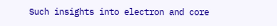Such insights into electron and core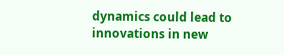dynamics could lead to innovations in new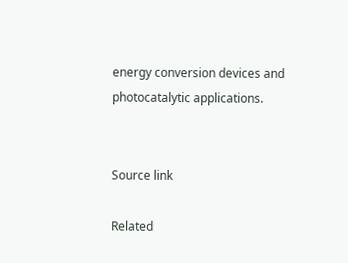energy conversion devices and photocatalytic applications.


Source link

Related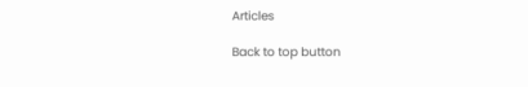Articles

Back to top button